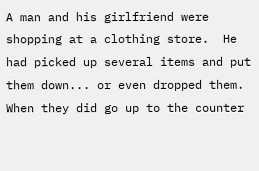A man and his girlfriend were shopping at a clothing store.  He had picked up several items and put them down... or even dropped them.  When they did go up to the counter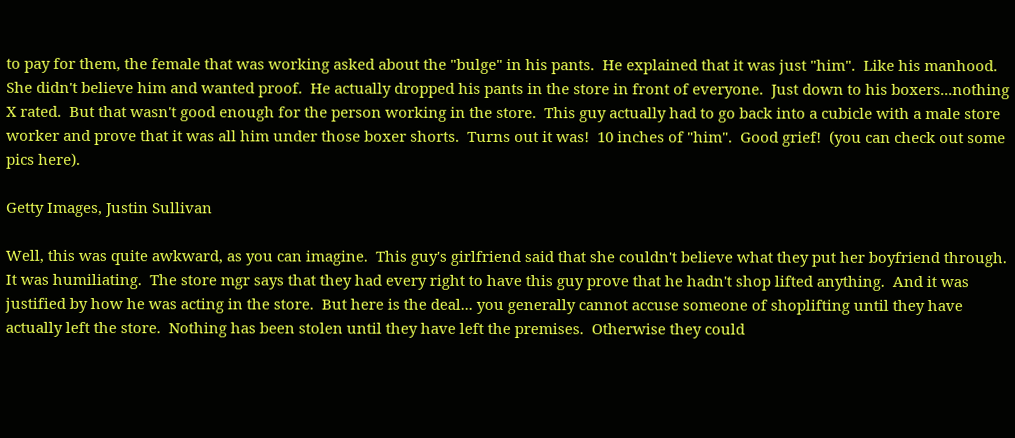to pay for them, the female that was working asked about the "bulge" in his pants.  He explained that it was just "him".  Like his manhood.  She didn't believe him and wanted proof.  He actually dropped his pants in the store in front of everyone.  Just down to his boxers...nothing X rated.  But that wasn't good enough for the person working in the store.  This guy actually had to go back into a cubicle with a male store worker and prove that it was all him under those boxer shorts.  Turns out it was!  10 inches of "him".  Good grief!  (you can check out some pics here).

Getty Images, Justin Sullivan

Well, this was quite awkward, as you can imagine.  This guy's girlfriend said that she couldn't believe what they put her boyfriend through.  It was humiliating.  The store mgr says that they had every right to have this guy prove that he hadn't shop lifted anything.  And it was justified by how he was acting in the store.  But here is the deal... you generally cannot accuse someone of shoplifting until they have actually left the store.  Nothing has been stolen until they have left the premises.  Otherwise they could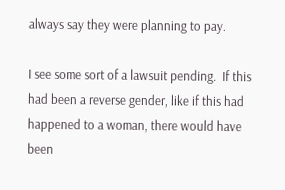always say they were planning to pay.

I see some sort of a lawsuit pending.  If this had been a reverse gender, like if this had happened to a woman, there would have been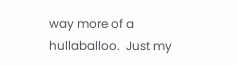way more of a hullaballoo.  Just my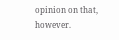opinion on that, however.